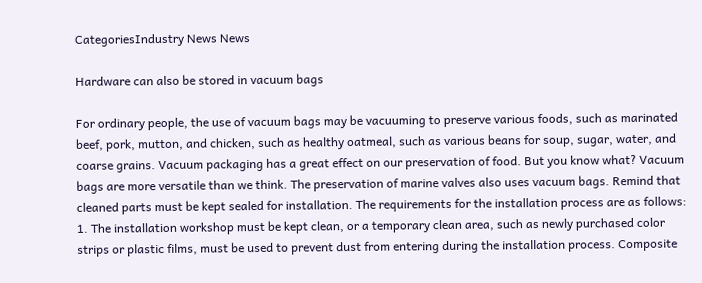CategoriesIndustry News News

Hardware can also be stored in vacuum bags

For ordinary people, the use of vacuum bags may be vacuuming to preserve various foods, such as marinated beef, pork, mutton, and chicken, such as healthy oatmeal, such as various beans for soup, sugar, water, and coarse grains. Vacuum packaging has a great effect on our preservation of food. But you know what? Vacuum bags are more versatile than we think. The preservation of marine valves also uses vacuum bags. Remind that cleaned parts must be kept sealed for installation. The requirements for the installation process are as follows: 1. The installation workshop must be kept clean, or a temporary clean area, such as newly purchased color strips or plastic films, must be used to prevent dust from entering during the installation process. Composite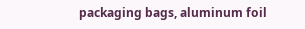packaging bags, aluminum foil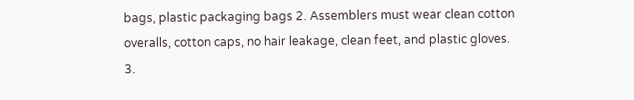bags, plastic packaging bags 2. Assemblers must wear clean cotton overalls, cotton caps, no hair leakage, clean feet, and plastic gloves. 3.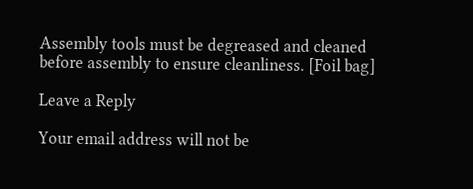Assembly tools must be degreased and cleaned before assembly to ensure cleanliness. [Foil bag]

Leave a Reply

Your email address will not be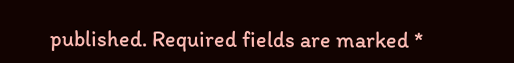published. Required fields are marked *